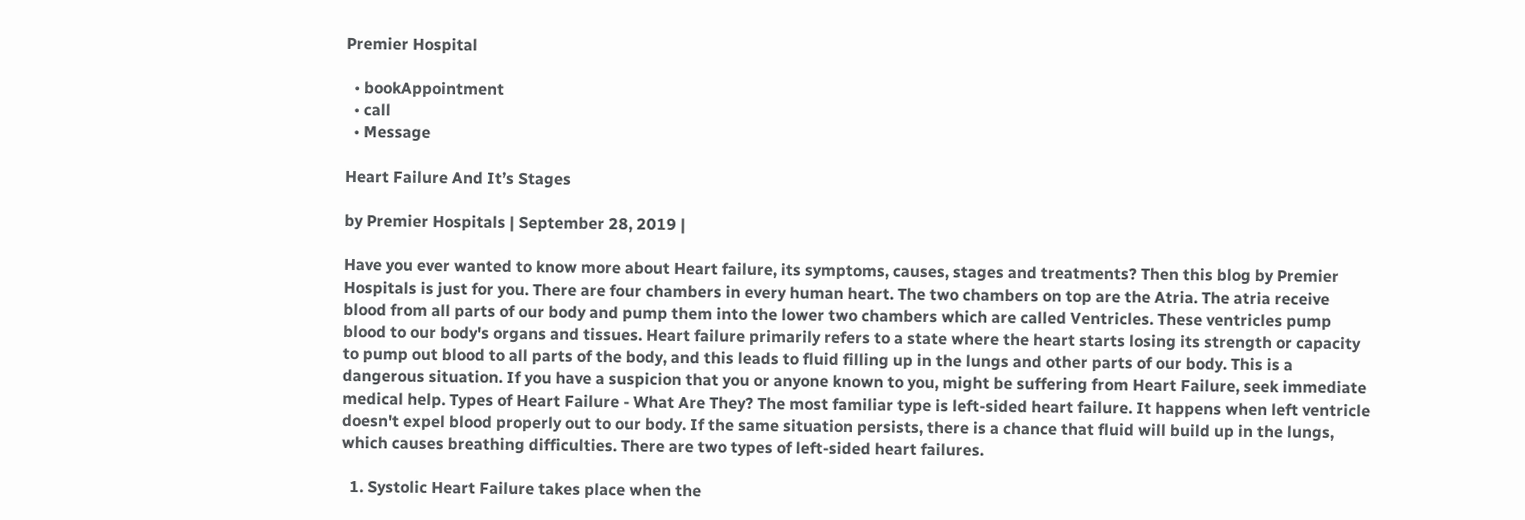Premier Hospital

  • bookAppointment
  • call
  • Message

Heart Failure And It’s Stages

by Premier Hospitals | September 28, 2019 |

Have you ever wanted to know more about Heart failure, its symptoms, causes, stages and treatments? Then this blog by Premier Hospitals is just for you. There are four chambers in every human heart. The two chambers on top are the Atria. The atria receive blood from all parts of our body and pump them into the lower two chambers which are called Ventricles. These ventricles pump blood to our body's organs and tissues. Heart failure primarily refers to a state where the heart starts losing its strength or capacity to pump out blood to all parts of the body, and this leads to fluid filling up in the lungs and other parts of our body. This is a dangerous situation. If you have a suspicion that you or anyone known to you, might be suffering from Heart Failure, seek immediate medical help. Types of Heart Failure - What Are They? The most familiar type is left-sided heart failure. It happens when left ventricle doesn't expel blood properly out to our body. If the same situation persists, there is a chance that fluid will build up in the lungs, which causes breathing difficulties. There are two types of left-sided heart failures.

  1. Systolic Heart Failure takes place when the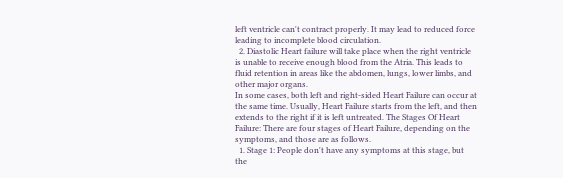left ventricle can't contract properly. It may lead to reduced force leading to incomplete blood circulation.
  2. Diastolic Heart failure will take place when the right ventricle is unable to receive enough blood from the Atria. This leads to fluid retention in areas like the abdomen, lungs, lower limbs, and other major organs.
In some cases, both left and right-sided Heart Failure can occur at the same time. Usually, Heart Failure starts from the left, and then extends to the right if it is left untreated. The Stages Of Heart Failure: There are four stages of Heart Failure, depending on the symptoms, and those are as follows.
  1. Stage 1: People don't have any symptoms at this stage, but the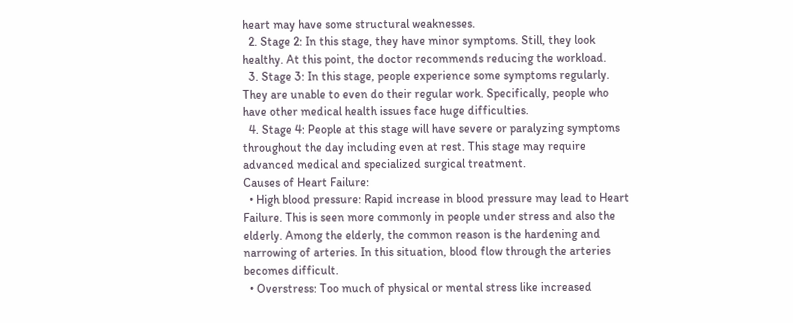heart may have some structural weaknesses.
  2. Stage 2: In this stage, they have minor symptoms. Still, they look healthy. At this point, the doctor recommends reducing the workload.
  3. Stage 3: In this stage, people experience some symptoms regularly. They are unable to even do their regular work. Specifically, people who have other medical health issues face huge difficulties.
  4. Stage 4: People at this stage will have severe or paralyzing symptoms throughout the day including even at rest. This stage may require advanced medical and specialized surgical treatment.
Causes of Heart Failure:
  • High blood pressure: Rapid increase in blood pressure may lead to Heart Failure. This is seen more commonly in people under stress and also the elderly. Among the elderly, the common reason is the hardening and narrowing of arteries. In this situation, blood flow through the arteries becomes difficult.
  • Overstress: Too much of physical or mental stress like increased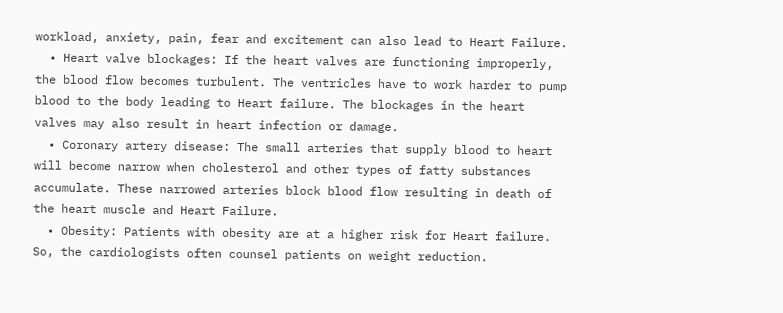workload, anxiety, pain, fear and excitement can also lead to Heart Failure.
  • Heart valve blockages: If the heart valves are functioning improperly, the blood flow becomes turbulent. The ventricles have to work harder to pump blood to the body leading to Heart failure. The blockages in the heart valves may also result in heart infection or damage.
  • Coronary artery disease: The small arteries that supply blood to heart will become narrow when cholesterol and other types of fatty substances accumulate. These narrowed arteries block blood flow resulting in death of the heart muscle and Heart Failure.
  • Obesity: Patients with obesity are at a higher risk for Heart failure. So, the cardiologists often counsel patients on weight reduction.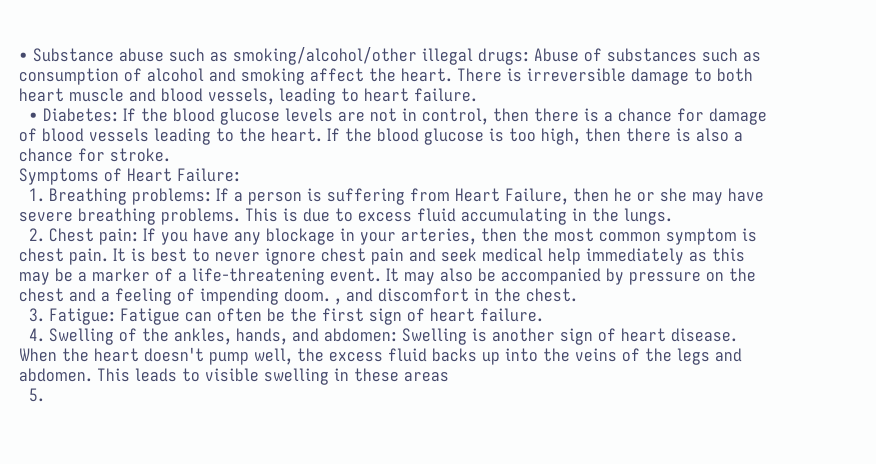• Substance abuse such as smoking/alcohol/other illegal drugs: Abuse of substances such as consumption of alcohol and smoking affect the heart. There is irreversible damage to both heart muscle and blood vessels, leading to heart failure.
  • Diabetes: If the blood glucose levels are not in control, then there is a chance for damage of blood vessels leading to the heart. If the blood glucose is too high, then there is also a chance for stroke.
Symptoms of Heart Failure:
  1. Breathing problems: If a person is suffering from Heart Failure, then he or she may have severe breathing problems. This is due to excess fluid accumulating in the lungs.
  2. Chest pain: If you have any blockage in your arteries, then the most common symptom is chest pain. It is best to never ignore chest pain and seek medical help immediately as this may be a marker of a life-threatening event. It may also be accompanied by pressure on the chest and a feeling of impending doom. , and discomfort in the chest.
  3. Fatigue: Fatigue can often be the first sign of heart failure.
  4. Swelling of the ankles, hands, and abdomen: Swelling is another sign of heart disease. When the heart doesn't pump well, the excess fluid backs up into the veins of the legs and abdomen. This leads to visible swelling in these areas
  5.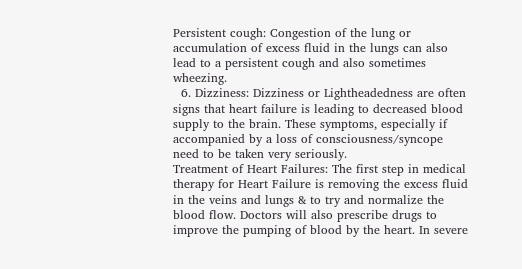Persistent cough: Congestion of the lung or accumulation of excess fluid in the lungs can also lead to a persistent cough and also sometimes wheezing.
  6. Dizziness: Dizziness or Lightheadedness are often signs that heart failure is leading to decreased blood supply to the brain. These symptoms, especially if accompanied by a loss of consciousness/syncope need to be taken very seriously.
Treatment of Heart Failures: The first step in medical therapy for Heart Failure is removing the excess fluid in the veins and lungs & to try and normalize the blood flow. Doctors will also prescribe drugs to improve the pumping of blood by the heart. In severe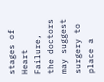stages of Heart Failure, the doctors may suggest surgery to place a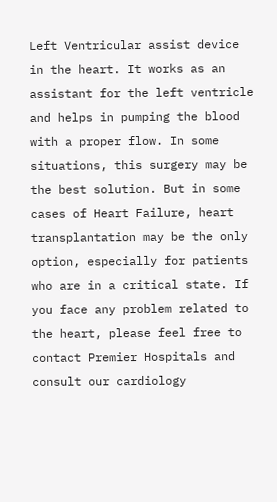Left Ventricular assist device in the heart. It works as an assistant for the left ventricle and helps in pumping the blood with a proper flow. In some situations, this surgery may be the best solution. But in some cases of Heart Failure, heart transplantation may be the only option, especially for patients who are in a critical state. If you face any problem related to the heart, please feel free to contact Premier Hospitals and consult our cardiology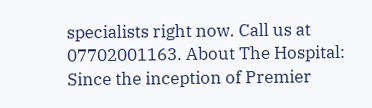specialists right now. Call us at 07702001163. About The Hospital: Since the inception of Premier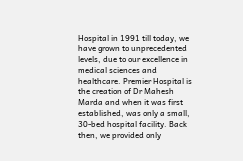Hospital in 1991 till today, we have grown to unprecedented levels, due to our excellence in medical sciences and healthcare. Premier Hospital is the creation of Dr Mahesh Marda and when it was first established, was only a small, 30-bed hospital facility. Back then, we provided only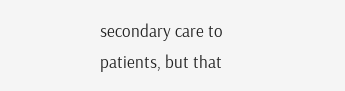secondary care to patients, but that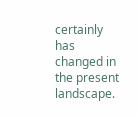certainly has changed in the present landscape.